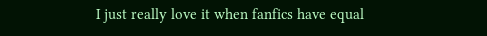I just really love it when fanfics have equal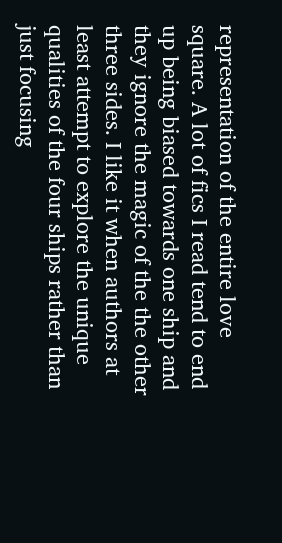representation of the entire love square. A lot of fics I read tend to end up being biased towards one ship and they ignore the magic of the the other three sides. I like it when authors at least attempt to explore the unique qualities of the four ships rather than just focusing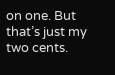on one. But that’s just my two cents.